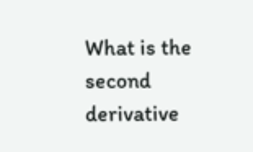What is the second derivative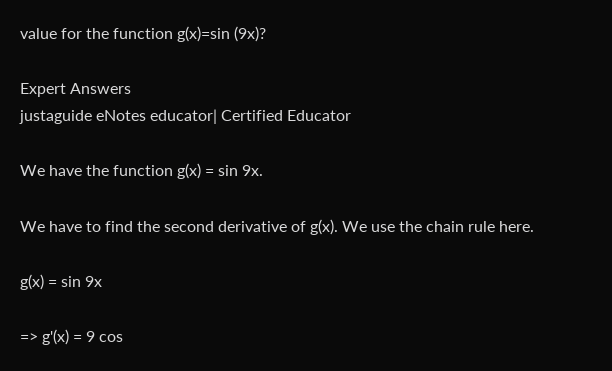value for the function g(x)=sin (9x)?

Expert Answers
justaguide eNotes educator| Certified Educator

We have the function g(x) = sin 9x.

We have to find the second derivative of g(x). We use the chain rule here.

g(x) = sin 9x

=> g'(x) = 9 cos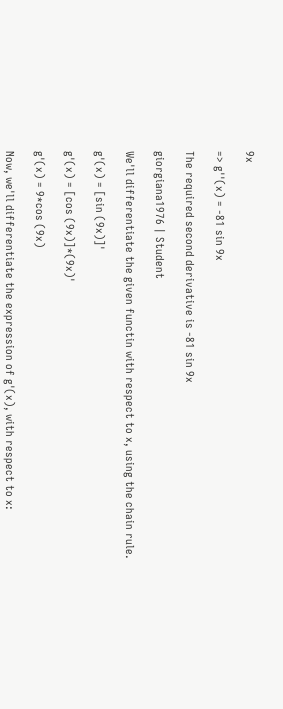9x

=> g''(x) = -81 sin 9x

The required second derivative is -81 sin 9x

giorgiana1976 | Student

We'll differentiate the given functin with respect to x, using the chain rule.

g'(x) = [sin (9x)]'

g'(x) = [cos (9x)]*(9x)'

g'(x) = 9*cos (9x)

Now, we'll differentiate the expression of g'(x), with respect to x: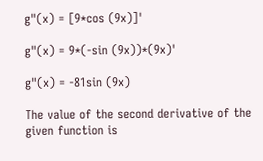g"(x) = [9*cos (9x)]'

g"(x) = 9*(-sin (9x))*(9x)'

g"(x) = -81sin (9x)

The value of the second derivative of the given function is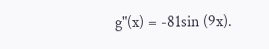g"(x) = -81sin (9x).